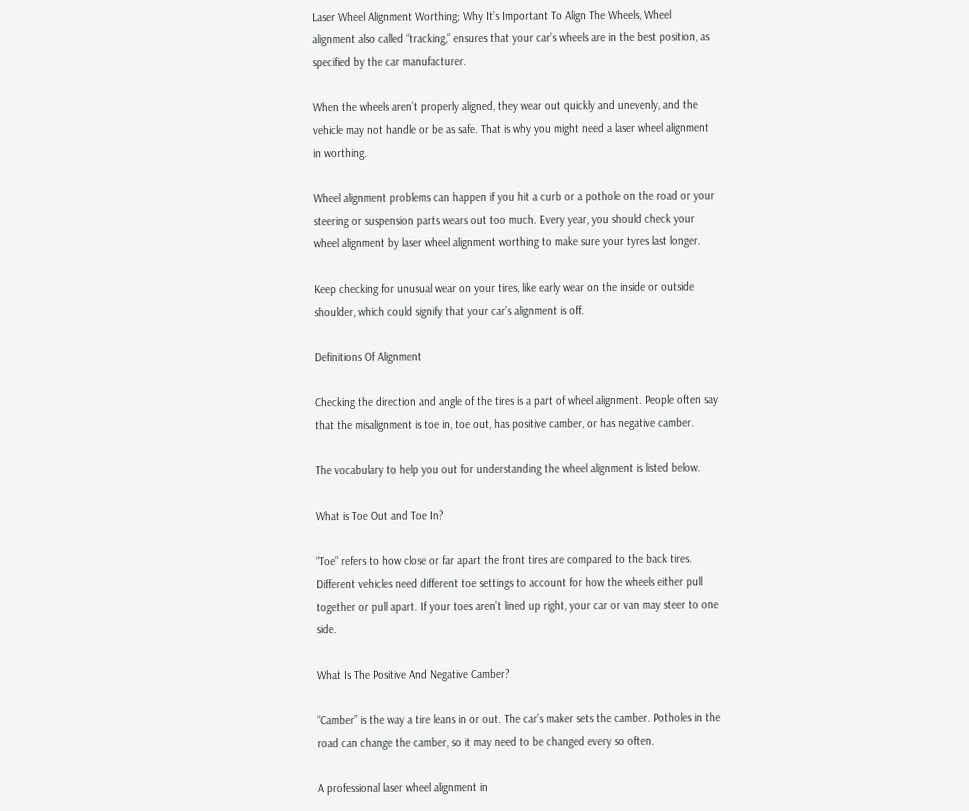Laser Wheel Alignment Worthing; Why It’s Important To Align The Wheels, Wheel alignment also called “tracking,” ensures that your car’s wheels are in the best position, as specified by the car manufacturer.

When the wheels aren’t properly aligned, they wear out quickly and unevenly, and the vehicle may not handle or be as safe. That is why you might need a laser wheel alignment in worthing.

Wheel alignment problems can happen if you hit a curb or a pothole on the road or your steering or suspension parts wears out too much. Every year, you should check your wheel alignment by laser wheel alignment worthing to make sure your tyres last longer.

Keep checking for unusual wear on your tires, like early wear on the inside or outside shoulder, which could signify that your car’s alignment is off.

Definitions Of Alignment

Checking the direction and angle of the tires is a part of wheel alignment. People often say that the misalignment is toe in, toe out, has positive camber, or has negative camber.

The vocabulary to help you out for understanding the wheel alignment is listed below.

What is Toe Out and Toe In?

“Toe” refers to how close or far apart the front tires are compared to the back tires. Different vehicles need different toe settings to account for how the wheels either pull together or pull apart. If your toes aren’t lined up right, your car or van may steer to one side.

What Is The Positive And Negative Camber?

“Camber” is the way a tire leans in or out. The car’s maker sets the camber. Potholes in the road can change the camber, so it may need to be changed every so often.

A professional laser wheel alignment in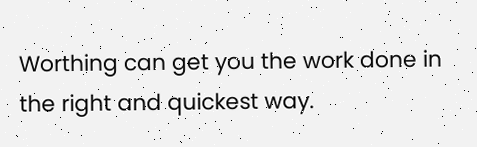Worthing can get you the work done in the right and quickest way.